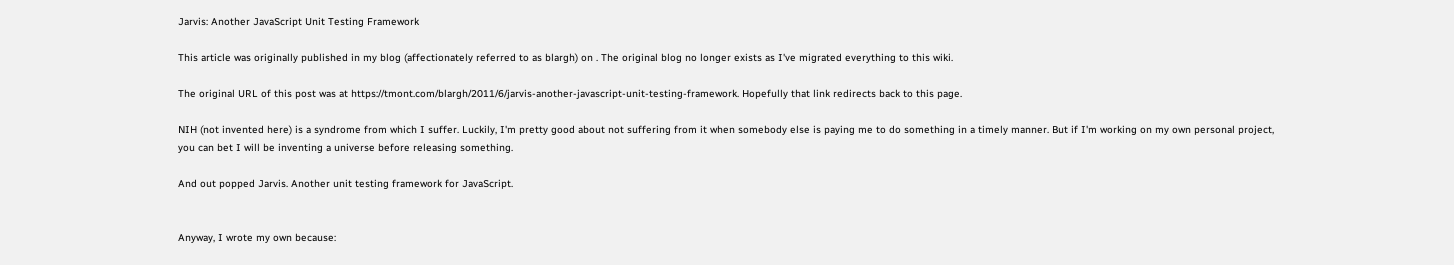Jarvis: Another JavaScript Unit Testing Framework

This article was originally published in my blog (affectionately referred to as blargh) on . The original blog no longer exists as I've migrated everything to this wiki.

The original URL of this post was at https://tmont.com/blargh/2011/6/jarvis-another-javascript-unit-testing-framework. Hopefully that link redirects back to this page.

NIH (not invented here) is a syndrome from which I suffer. Luckily, I'm pretty good about not suffering from it when somebody else is paying me to do something in a timely manner. But if I'm working on my own personal project, you can bet I will be inventing a universe before releasing something.

And out popped Jarvis. Another unit testing framework for JavaScript.


Anyway, I wrote my own because: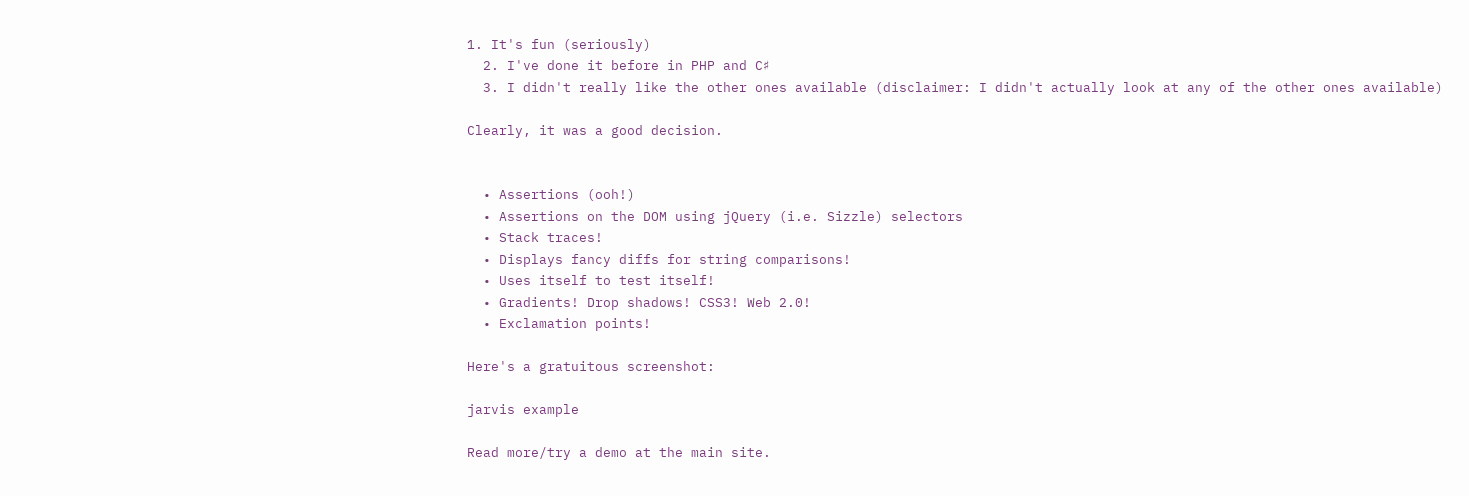1. It's fun (seriously)
  2. I've done it before in PHP and C♯
  3. I didn't really like the other ones available (disclaimer: I didn't actually look at any of the other ones available)

Clearly, it was a good decision.


  • Assertions (ooh!)
  • Assertions on the DOM using jQuery (i.e. Sizzle) selectors
  • Stack traces!
  • Displays fancy diffs for string comparisons!
  • Uses itself to test itself!
  • Gradients! Drop shadows! CSS3! Web 2.0!
  • Exclamation points!

Here's a gratuitous screenshot:

jarvis example

Read more/try a demo at the main site.